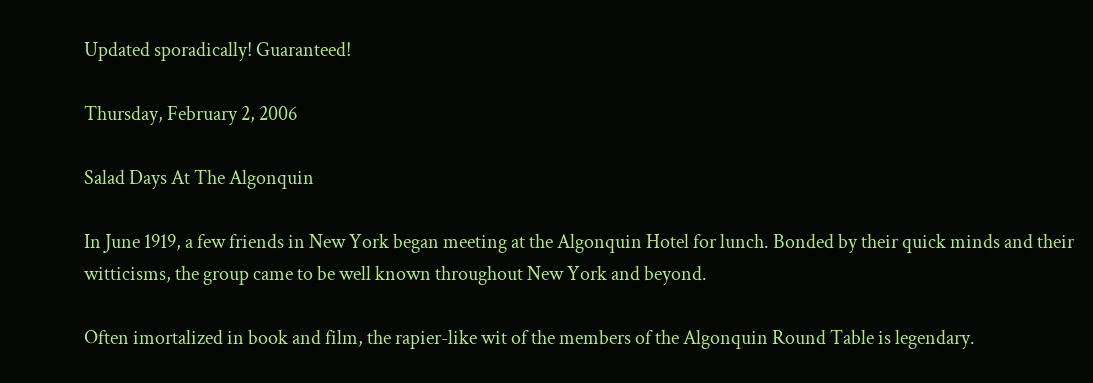Updated sporadically! Guaranteed!

Thursday, February 2, 2006

Salad Days At The Algonquin

In June 1919, a few friends in New York began meeting at the Algonquin Hotel for lunch. Bonded by their quick minds and their witticisms, the group came to be well known throughout New York and beyond.

Often imortalized in book and film, the rapier-like wit of the members of the Algonquin Round Table is legendary.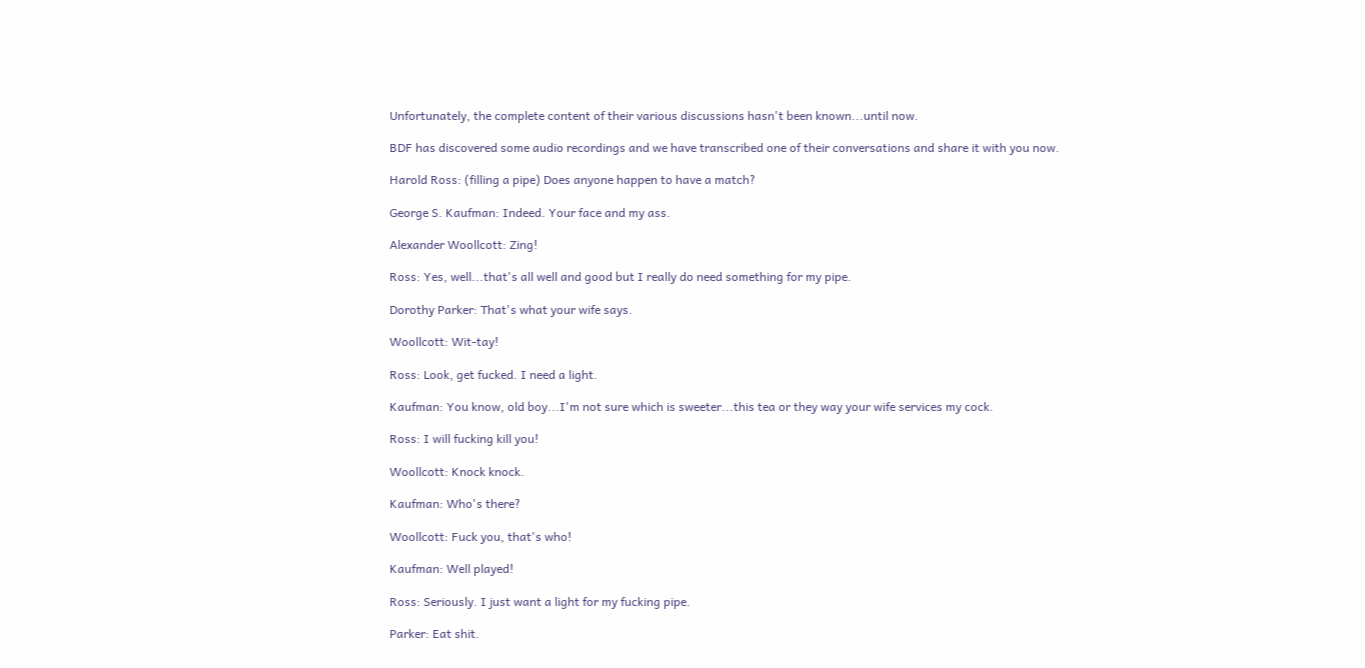Unfortunately, the complete content of their various discussions hasn't been known...until now.

BDF has discovered some audio recordings and we have transcribed one of their conversations and share it with you now.

Harold Ross: (filling a pipe) Does anyone happen to have a match?

George S. Kaufman: Indeed. Your face and my ass.

Alexander Woollcott: Zing!

Ross: Yes, well...that's all well and good but I really do need something for my pipe.

Dorothy Parker: That's what your wife says.

Woollcott: Wit-tay!

Ross: Look, get fucked. I need a light.

Kaufman: You know, old boy...I'm not sure which is sweeter...this tea or they way your wife services my cock.

Ross: I will fucking kill you!

Woollcott: Knock knock.

Kaufman: Who's there?

Woollcott: Fuck you, that's who!

Kaufman: Well played!

Ross: Seriously. I just want a light for my fucking pipe.

Parker: Eat shit.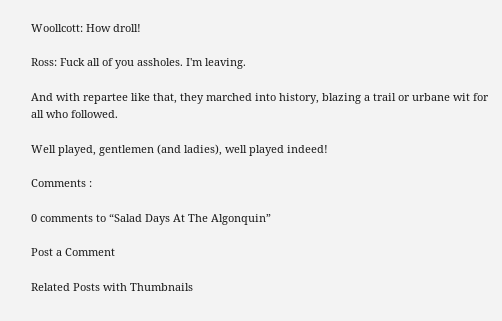Woollcott: How droll!

Ross: Fuck all of you assholes. I'm leaving.

And with repartee like that, they marched into history, blazing a trail or urbane wit for all who followed.

Well played, gentlemen (and ladies), well played indeed!

Comments :

0 comments to “Salad Days At The Algonquin”

Post a Comment

Related Posts with Thumbnails